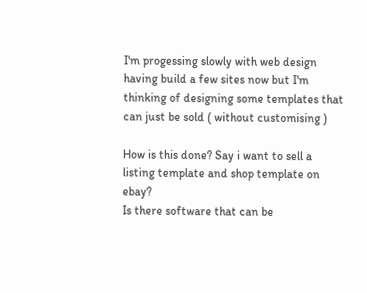I'm progessing slowly with web design having build a few sites now but I'm thinking of designing some templates that can just be sold ( without customising )

How is this done? Say i want to sell a listing template and shop template on ebay?
Is there software that can be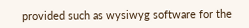provided such as wysiwyg software for the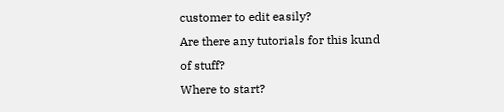customer to edit easily?
Are there any tutorials for this kund of stuff?
Where to start?